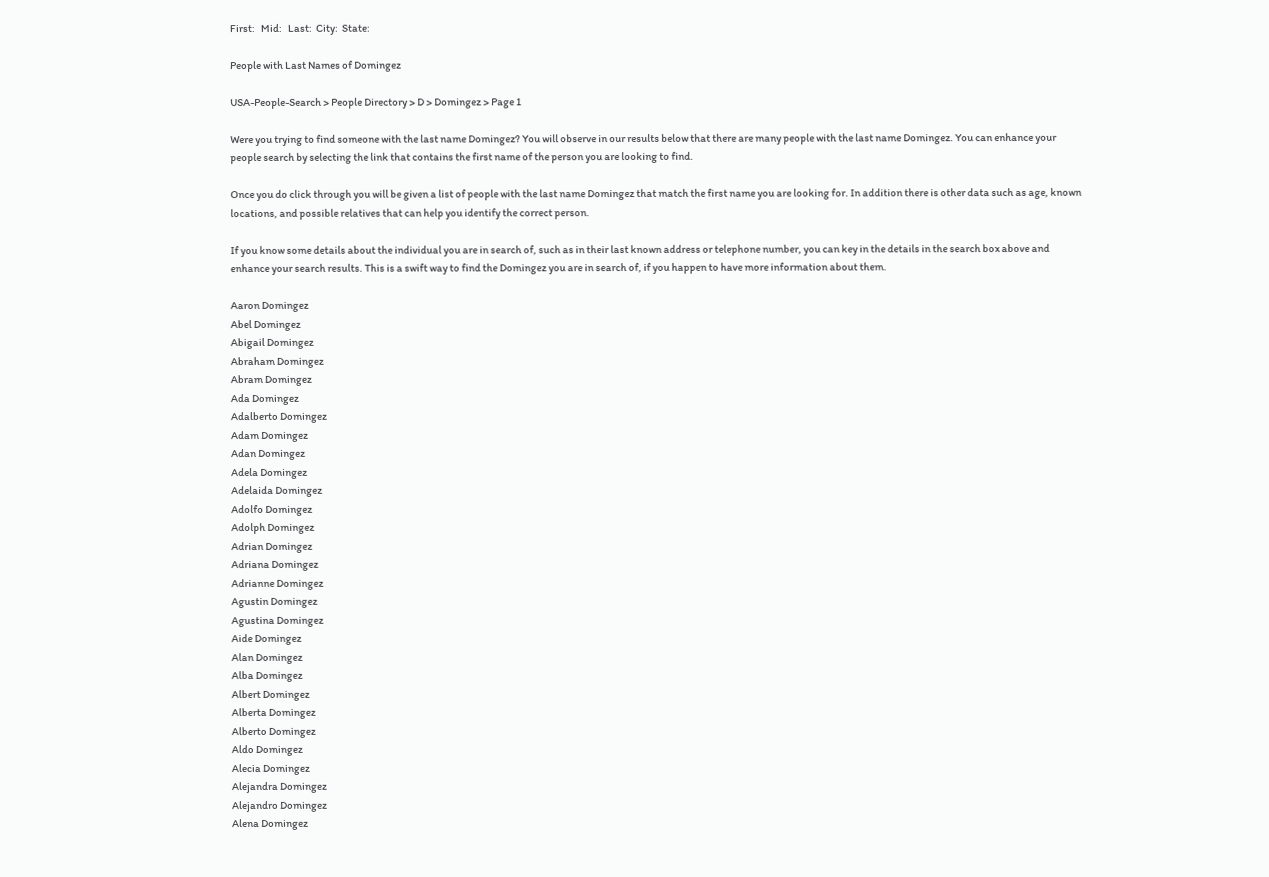First:   Mid:   Last:  City:  State:

People with Last Names of Domingez

USA-People-Search > People Directory > D > Domingez > Page 1

Were you trying to find someone with the last name Domingez? You will observe in our results below that there are many people with the last name Domingez. You can enhance your people search by selecting the link that contains the first name of the person you are looking to find.

Once you do click through you will be given a list of people with the last name Domingez that match the first name you are looking for. In addition there is other data such as age, known locations, and possible relatives that can help you identify the correct person.

If you know some details about the individual you are in search of, such as in their last known address or telephone number, you can key in the details in the search box above and enhance your search results. This is a swift way to find the Domingez you are in search of, if you happen to have more information about them.

Aaron Domingez
Abel Domingez
Abigail Domingez
Abraham Domingez
Abram Domingez
Ada Domingez
Adalberto Domingez
Adam Domingez
Adan Domingez
Adela Domingez
Adelaida Domingez
Adolfo Domingez
Adolph Domingez
Adrian Domingez
Adriana Domingez
Adrianne Domingez
Agustin Domingez
Agustina Domingez
Aide Domingez
Alan Domingez
Alba Domingez
Albert Domingez
Alberta Domingez
Alberto Domingez
Aldo Domingez
Alecia Domingez
Alejandra Domingez
Alejandro Domingez
Alena Domingez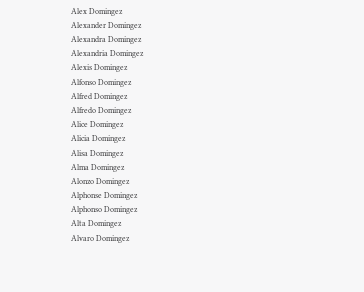Alex Domingez
Alexander Domingez
Alexandra Domingez
Alexandria Domingez
Alexis Domingez
Alfonso Domingez
Alfred Domingez
Alfredo Domingez
Alice Domingez
Alicia Domingez
Alisa Domingez
Alma Domingez
Alonzo Domingez
Alphonse Domingez
Alphonso Domingez
Alta Domingez
Alvaro Domingez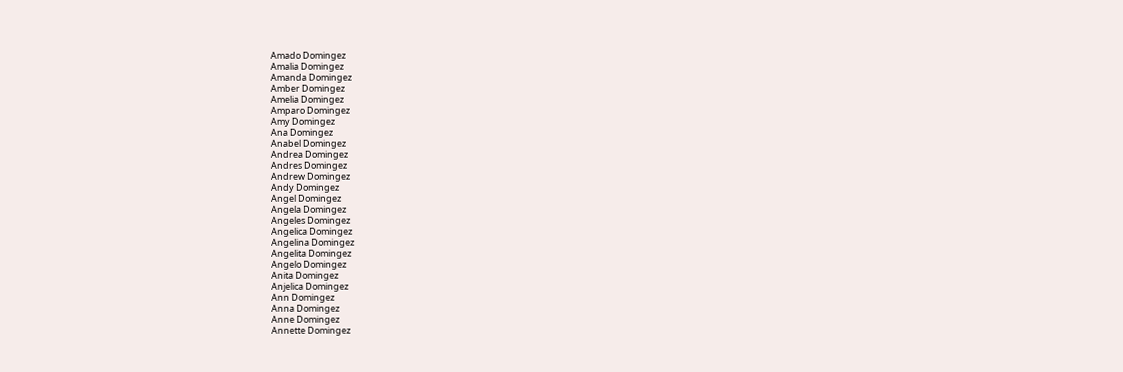Amado Domingez
Amalia Domingez
Amanda Domingez
Amber Domingez
Amelia Domingez
Amparo Domingez
Amy Domingez
Ana Domingez
Anabel Domingez
Andrea Domingez
Andres Domingez
Andrew Domingez
Andy Domingez
Angel Domingez
Angela Domingez
Angeles Domingez
Angelica Domingez
Angelina Domingez
Angelita Domingez
Angelo Domingez
Anita Domingez
Anjelica Domingez
Ann Domingez
Anna Domingez
Anne Domingez
Annette Domingez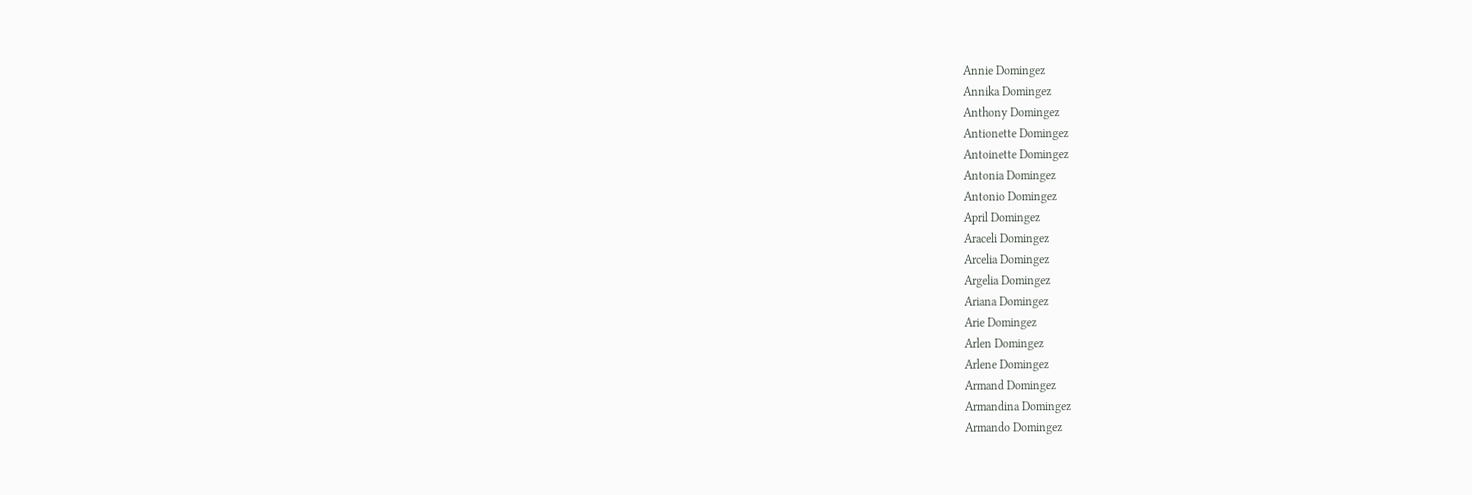Annie Domingez
Annika Domingez
Anthony Domingez
Antionette Domingez
Antoinette Domingez
Antonia Domingez
Antonio Domingez
April Domingez
Araceli Domingez
Arcelia Domingez
Argelia Domingez
Ariana Domingez
Arie Domingez
Arlen Domingez
Arlene Domingez
Armand Domingez
Armandina Domingez
Armando Domingez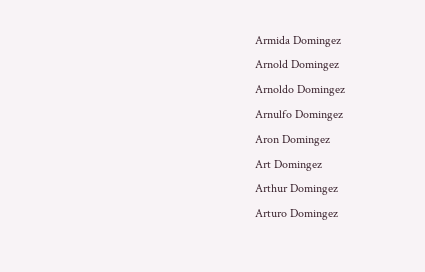Armida Domingez
Arnold Domingez
Arnoldo Domingez
Arnulfo Domingez
Aron Domingez
Art Domingez
Arthur Domingez
Arturo Domingez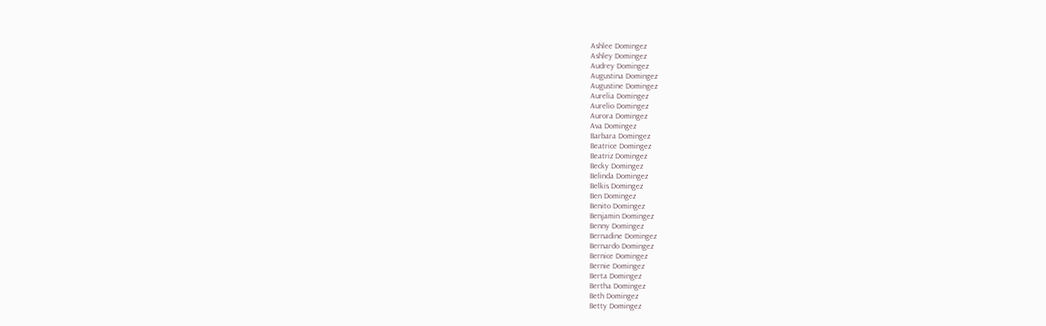Ashlee Domingez
Ashley Domingez
Audrey Domingez
Augustina Domingez
Augustine Domingez
Aurelia Domingez
Aurelio Domingez
Aurora Domingez
Ava Domingez
Barbara Domingez
Beatrice Domingez
Beatriz Domingez
Becky Domingez
Belinda Domingez
Belkis Domingez
Ben Domingez
Benito Domingez
Benjamin Domingez
Benny Domingez
Bernadine Domingez
Bernardo Domingez
Bernice Domingez
Bernie Domingez
Berta Domingez
Bertha Domingez
Beth Domingez
Betty Domingez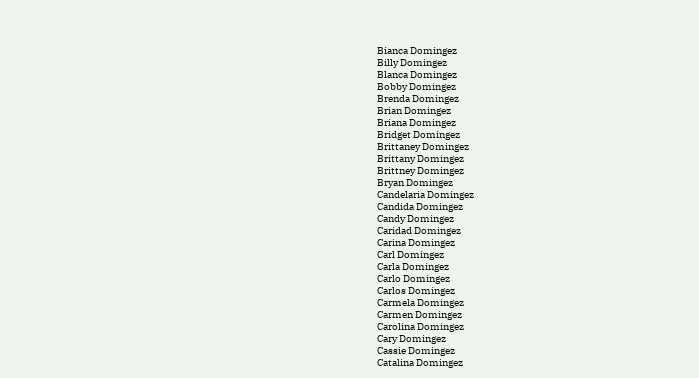Bianca Domingez
Billy Domingez
Blanca Domingez
Bobby Domingez
Brenda Domingez
Brian Domingez
Briana Domingez
Bridget Domingez
Brittaney Domingez
Brittany Domingez
Brittney Domingez
Bryan Domingez
Candelaria Domingez
Candida Domingez
Candy Domingez
Caridad Domingez
Carina Domingez
Carl Domingez
Carla Domingez
Carlo Domingez
Carlos Domingez
Carmela Domingez
Carmen Domingez
Carolina Domingez
Cary Domingez
Cassie Domingez
Catalina Domingez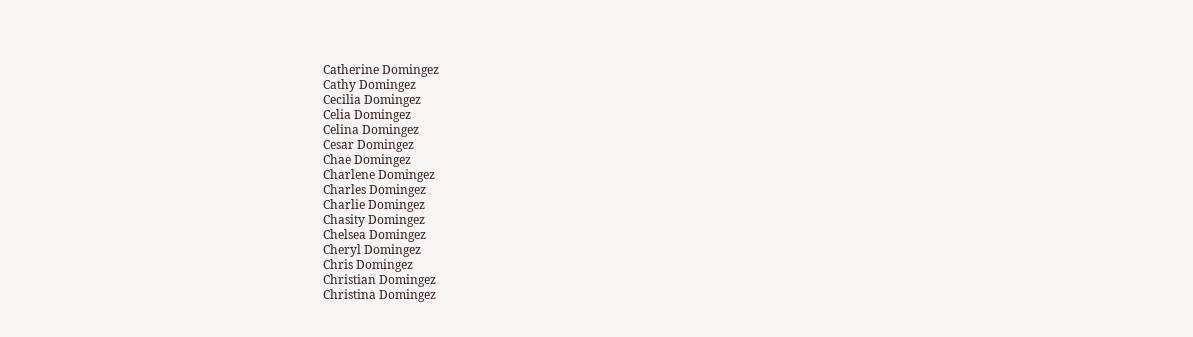Catherine Domingez
Cathy Domingez
Cecilia Domingez
Celia Domingez
Celina Domingez
Cesar Domingez
Chae Domingez
Charlene Domingez
Charles Domingez
Charlie Domingez
Chasity Domingez
Chelsea Domingez
Cheryl Domingez
Chris Domingez
Christian Domingez
Christina Domingez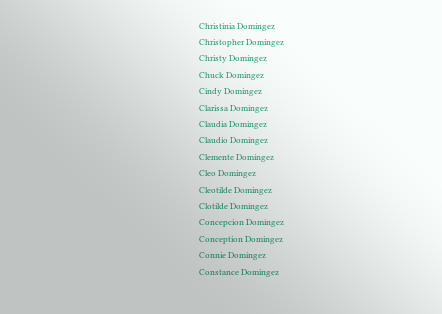Christinia Domingez
Christopher Domingez
Christy Domingez
Chuck Domingez
Cindy Domingez
Clarissa Domingez
Claudia Domingez
Claudio Domingez
Clemente Domingez
Cleo Domingez
Cleotilde Domingez
Clotilde Domingez
Concepcion Domingez
Conception Domingez
Connie Domingez
Constance Domingez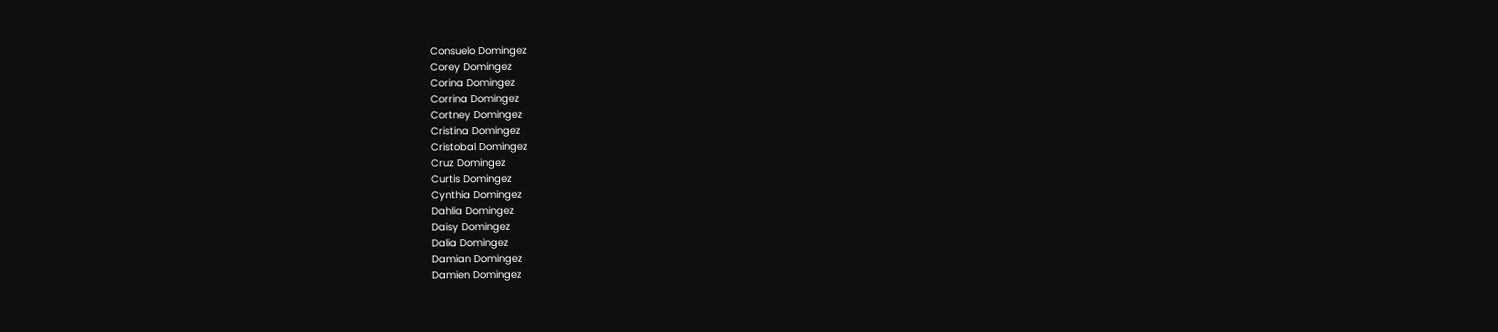Consuelo Domingez
Corey Domingez
Corina Domingez
Corrina Domingez
Cortney Domingez
Cristina Domingez
Cristobal Domingez
Cruz Domingez
Curtis Domingez
Cynthia Domingez
Dahlia Domingez
Daisy Domingez
Dalia Domingez
Damian Domingez
Damien Domingez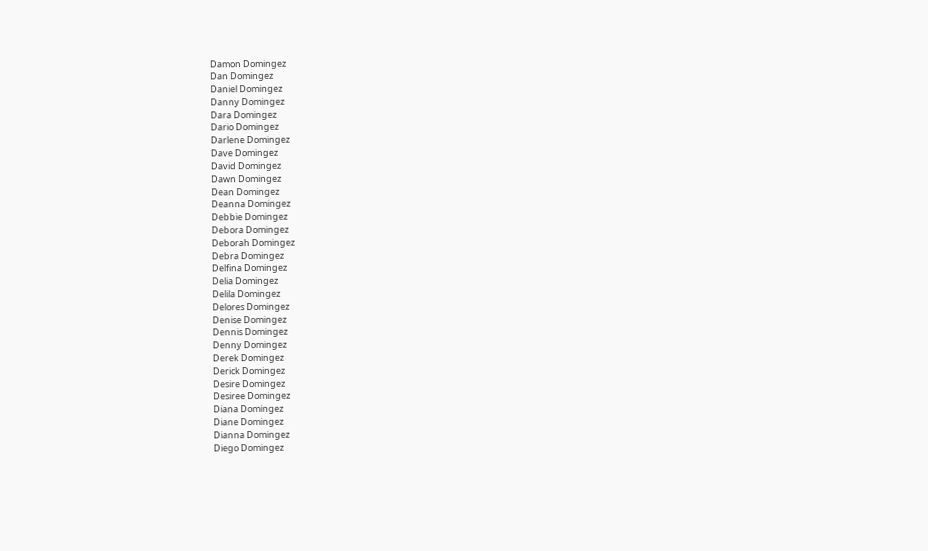Damon Domingez
Dan Domingez
Daniel Domingez
Danny Domingez
Dara Domingez
Dario Domingez
Darlene Domingez
Dave Domingez
David Domingez
Dawn Domingez
Dean Domingez
Deanna Domingez
Debbie Domingez
Debora Domingez
Deborah Domingez
Debra Domingez
Delfina Domingez
Delia Domingez
Delila Domingez
Delores Domingez
Denise Domingez
Dennis Domingez
Denny Domingez
Derek Domingez
Derick Domingez
Desire Domingez
Desiree Domingez
Diana Domingez
Diane Domingez
Dianna Domingez
Diego Domingez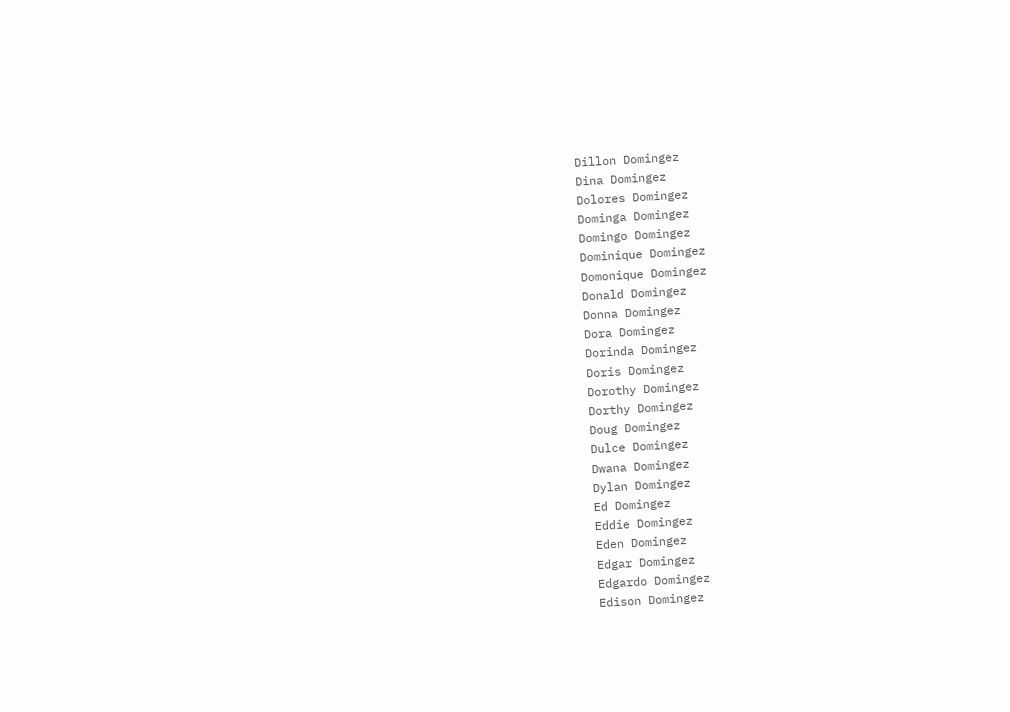Dillon Domingez
Dina Domingez
Dolores Domingez
Dominga Domingez
Domingo Domingez
Dominique Domingez
Domonique Domingez
Donald Domingez
Donna Domingez
Dora Domingez
Dorinda Domingez
Doris Domingez
Dorothy Domingez
Dorthy Domingez
Doug Domingez
Dulce Domingez
Dwana Domingez
Dylan Domingez
Ed Domingez
Eddie Domingez
Eden Domingez
Edgar Domingez
Edgardo Domingez
Edison Domingez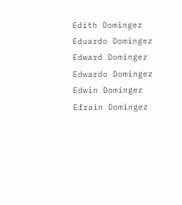Edith Domingez
Eduardo Domingez
Edward Domingez
Edwardo Domingez
Edwin Domingez
Efrain Domingez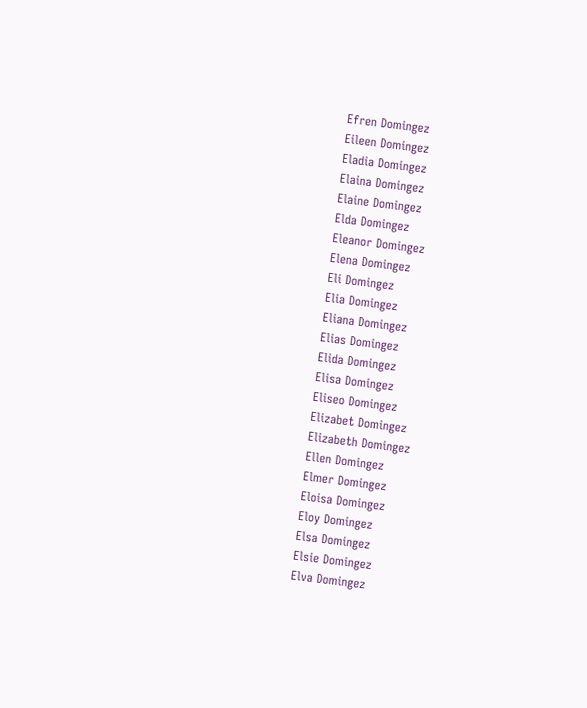Efren Domingez
Eileen Domingez
Eladia Domingez
Elaina Domingez
Elaine Domingez
Elda Domingez
Eleanor Domingez
Elena Domingez
Eli Domingez
Elia Domingez
Eliana Domingez
Elias Domingez
Elida Domingez
Elisa Domingez
Eliseo Domingez
Elizabet Domingez
Elizabeth Domingez
Ellen Domingez
Elmer Domingez
Eloisa Domingez
Eloy Domingez
Elsa Domingez
Elsie Domingez
Elva Domingez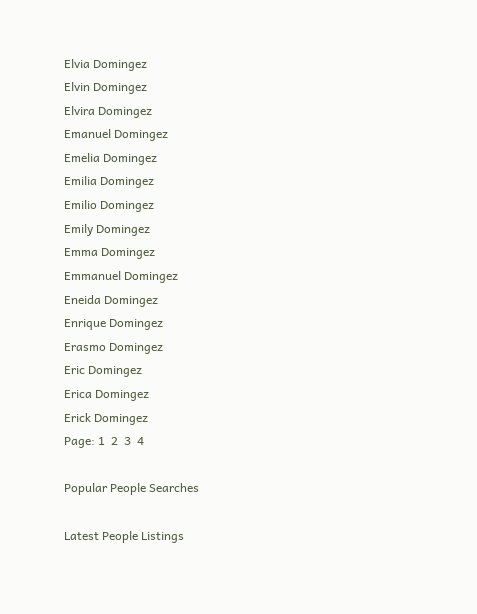Elvia Domingez
Elvin Domingez
Elvira Domingez
Emanuel Domingez
Emelia Domingez
Emilia Domingez
Emilio Domingez
Emily Domingez
Emma Domingez
Emmanuel Domingez
Eneida Domingez
Enrique Domingez
Erasmo Domingez
Eric Domingez
Erica Domingez
Erick Domingez
Page: 1  2  3  4

Popular People Searches

Latest People Listings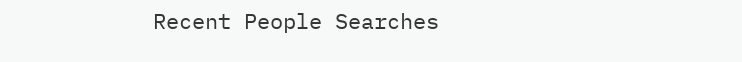Recent People Searches